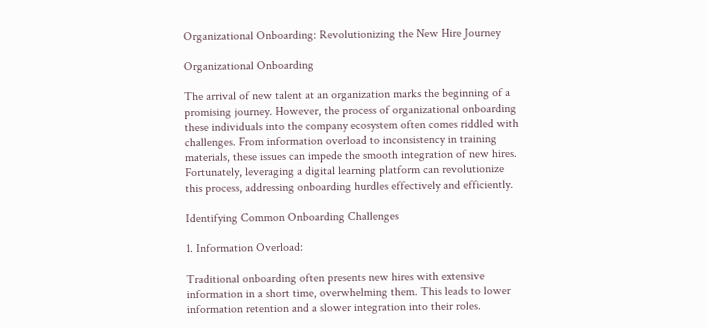Organizational Onboarding: Revolutionizing the New Hire Journey

Organizational Onboarding

The arrival of new talent at an organization marks the beginning of a promising journey. However, the process of organizational onboarding these individuals into the company ecosystem often comes riddled with challenges. From information overload to inconsistency in training materials, these issues can impede the smooth integration of new hires. Fortunately, leveraging a digital learning platform can revolutionize this process, addressing onboarding hurdles effectively and efficiently.

Identifying Common Onboarding Challenges

1. Information Overload:

Traditional onboarding often presents new hires with extensive information in a short time, overwhelming them. This leads to lower information retention and a slower integration into their roles.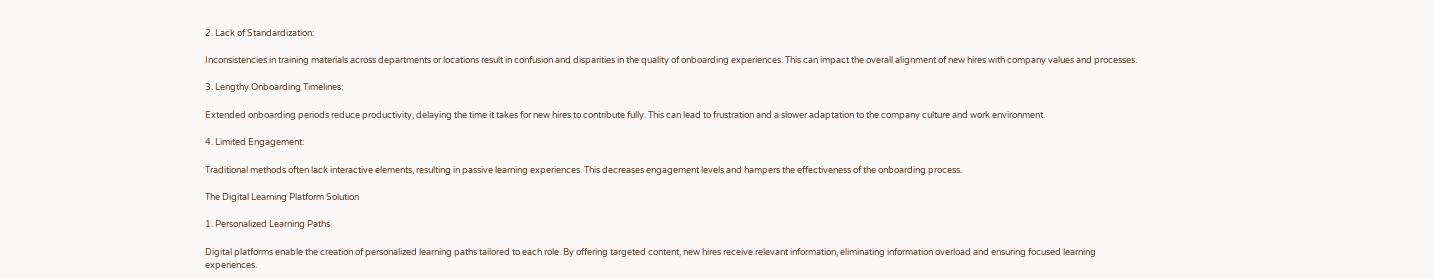2. Lack of Standardization:

Inconsistencies in training materials across departments or locations result in confusion and disparities in the quality of onboarding experiences. This can impact the overall alignment of new hires with company values and processes.

3. Lengthy Onboarding Timelines:

Extended onboarding periods reduce productivity, delaying the time it takes for new hires to contribute fully. This can lead to frustration and a slower adaptation to the company culture and work environment.

4. Limited Engagement:

Traditional methods often lack interactive elements, resulting in passive learning experiences. This decreases engagement levels and hampers the effectiveness of the onboarding process.

The Digital Learning Platform Solution

1. Personalized Learning Paths

Digital platforms enable the creation of personalized learning paths tailored to each role. By offering targeted content, new hires receive relevant information, eliminating information overload and ensuring focused learning experiences.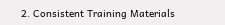2. Consistent Training Materials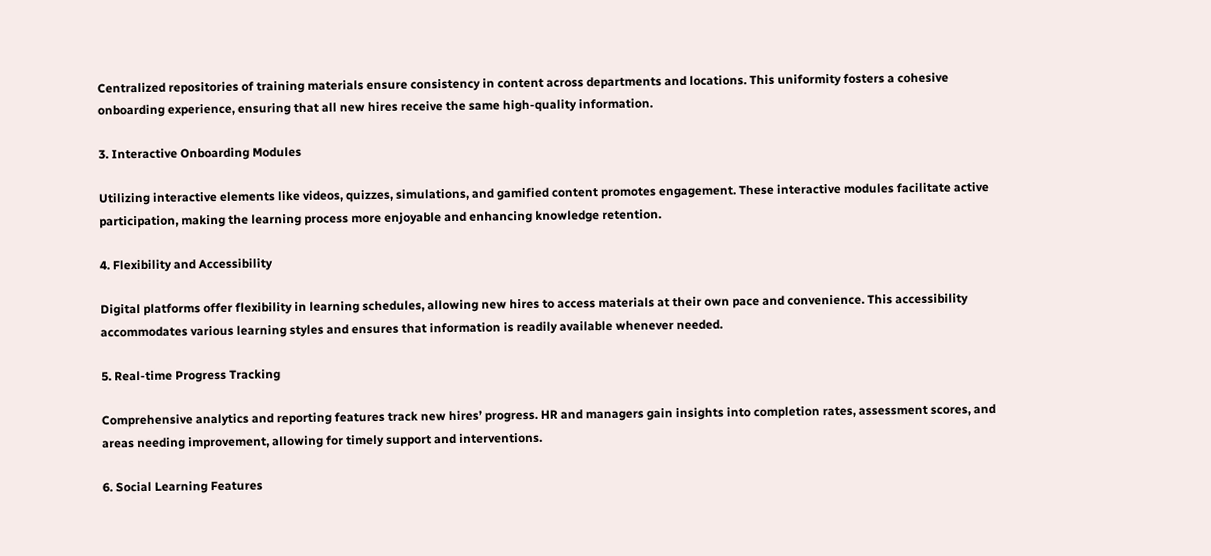Centralized repositories of training materials ensure consistency in content across departments and locations. This uniformity fosters a cohesive onboarding experience, ensuring that all new hires receive the same high-quality information.

3. Interactive Onboarding Modules

Utilizing interactive elements like videos, quizzes, simulations, and gamified content promotes engagement. These interactive modules facilitate active participation, making the learning process more enjoyable and enhancing knowledge retention.

4. Flexibility and Accessibility

Digital platforms offer flexibility in learning schedules, allowing new hires to access materials at their own pace and convenience. This accessibility accommodates various learning styles and ensures that information is readily available whenever needed.

5. Real-time Progress Tracking

Comprehensive analytics and reporting features track new hires’ progress. HR and managers gain insights into completion rates, assessment scores, and areas needing improvement, allowing for timely support and interventions.

6. Social Learning Features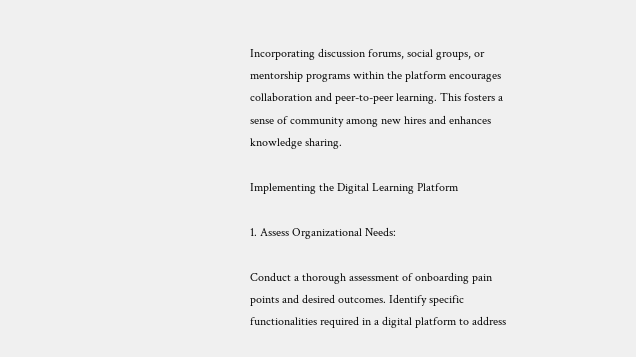Incorporating discussion forums, social groups, or mentorship programs within the platform encourages collaboration and peer-to-peer learning. This fosters a sense of community among new hires and enhances knowledge sharing.

Implementing the Digital Learning Platform

1. Assess Organizational Needs:

Conduct a thorough assessment of onboarding pain points and desired outcomes. Identify specific functionalities required in a digital platform to address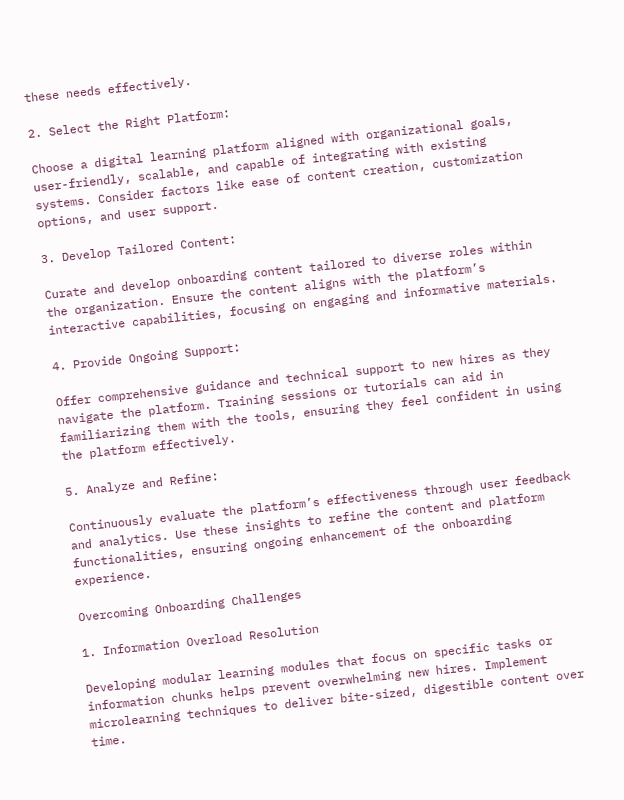these needs effectively.

2. Select the Right Platform:

Choose a digital learning platform aligned with organizational goals, user-friendly, scalable, and capable of integrating with existing systems. Consider factors like ease of content creation, customization options, and user support.

3. Develop Tailored Content:

Curate and develop onboarding content tailored to diverse roles within the organization. Ensure the content aligns with the platform’s interactive capabilities, focusing on engaging and informative materials.

4. Provide Ongoing Support:

Offer comprehensive guidance and technical support to new hires as they navigate the platform. Training sessions or tutorials can aid in familiarizing them with the tools, ensuring they feel confident in using the platform effectively.

5. Analyze and Refine:

Continuously evaluate the platform’s effectiveness through user feedback and analytics. Use these insights to refine the content and platform functionalities, ensuring ongoing enhancement of the onboarding experience.

Overcoming Onboarding Challenges

1. Information Overload Resolution

Developing modular learning modules that focus on specific tasks or information chunks helps prevent overwhelming new hires. Implement microlearning techniques to deliver bite-sized, digestible content over time.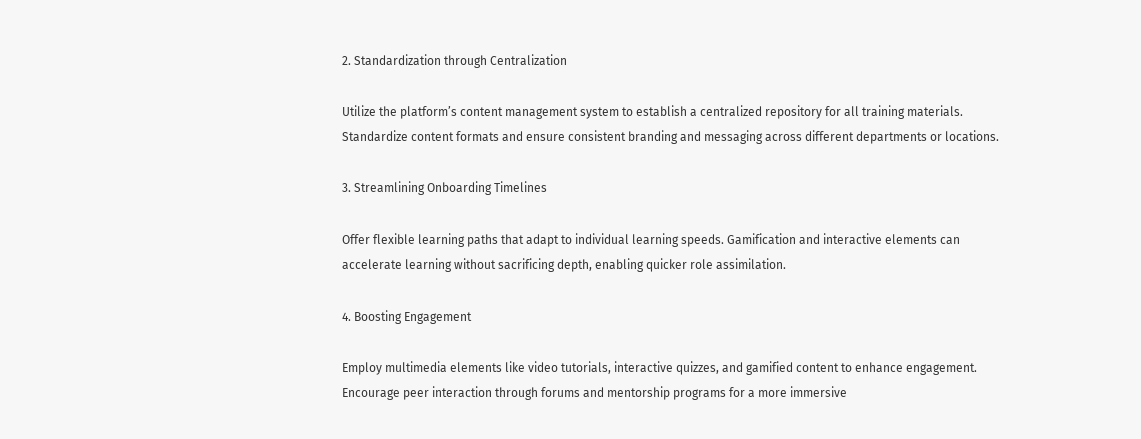2. Standardization through Centralization

Utilize the platform’s content management system to establish a centralized repository for all training materials. Standardize content formats and ensure consistent branding and messaging across different departments or locations.

3. Streamlining Onboarding Timelines

Offer flexible learning paths that adapt to individual learning speeds. Gamification and interactive elements can accelerate learning without sacrificing depth, enabling quicker role assimilation.

4. Boosting Engagement

Employ multimedia elements like video tutorials, interactive quizzes, and gamified content to enhance engagement. Encourage peer interaction through forums and mentorship programs for a more immersive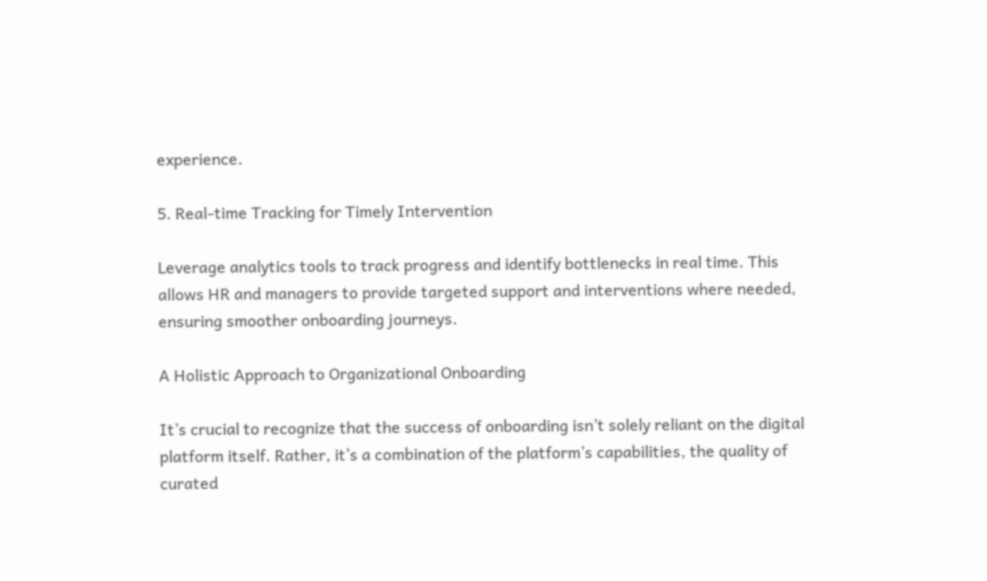experience.

5. Real-time Tracking for Timely Intervention

Leverage analytics tools to track progress and identify bottlenecks in real time. This allows HR and managers to provide targeted support and interventions where needed, ensuring smoother onboarding journeys.

A Holistic Approach to Organizational Onboarding

It’s crucial to recognize that the success of onboarding isn’t solely reliant on the digital platform itself. Rather, it’s a combination of the platform’s capabilities, the quality of curated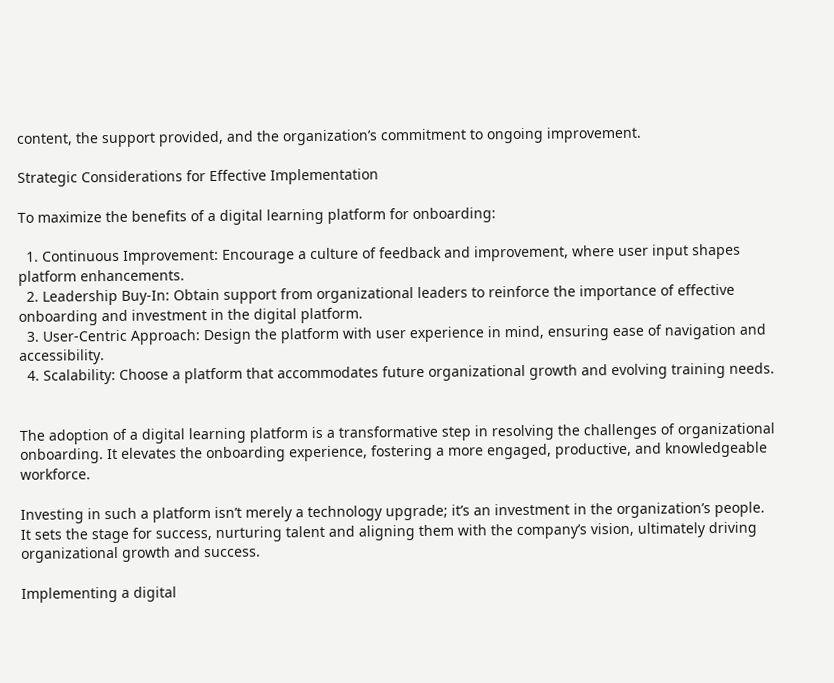content, the support provided, and the organization’s commitment to ongoing improvement.

Strategic Considerations for Effective Implementation

To maximize the benefits of a digital learning platform for onboarding:

  1. Continuous Improvement: Encourage a culture of feedback and improvement, where user input shapes platform enhancements.
  2. Leadership Buy-In: Obtain support from organizational leaders to reinforce the importance of effective onboarding and investment in the digital platform.
  3. User-Centric Approach: Design the platform with user experience in mind, ensuring ease of navigation and accessibility.
  4. Scalability: Choose a platform that accommodates future organizational growth and evolving training needs.


The adoption of a digital learning platform is a transformative step in resolving the challenges of organizational onboarding. It elevates the onboarding experience, fostering a more engaged, productive, and knowledgeable workforce.

Investing in such a platform isn’t merely a technology upgrade; it’s an investment in the organization’s people. It sets the stage for success, nurturing talent and aligning them with the company’s vision, ultimately driving organizational growth and success.

Implementing a digital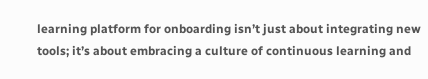learning platform for onboarding isn’t just about integrating new tools; it’s about embracing a culture of continuous learning and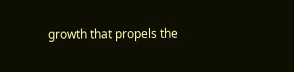growth that propels the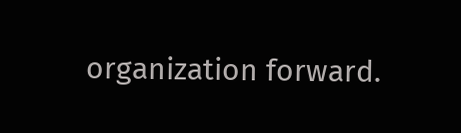organization forward.